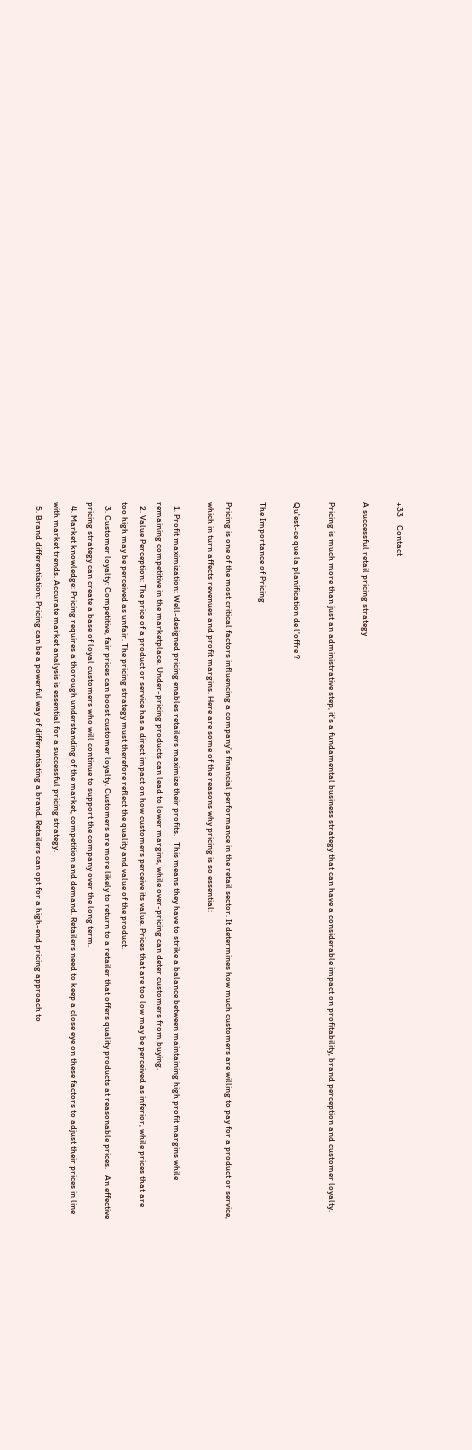+33    Contact

A successful retail pricing strategy

Pricing is much more than just an administrative step, it’s a fundamental business strategy that can have a considerable impact on profitability, brand perception and customer loyalty.

Qu'est-ce que la planification de l'offre ?

The Importance of Pricing

Pricing is one of the most critical factors influencing a company’s financial performance in the retail sector. It determines how much customers are willing to pay for a product or service, which in turn affects revenues and profit margins. Here are some of the reasons why pricing is so essential:

  1. Profit maximization: Well-designed pricing enables retailers maximize their profits.   This means they have to strike a balance between maintaining high profit margins while remaining competitive in the marketplace. Under-pricing products can lead to lower margins, while over-pricing can deter customers from buying.
  2. Value Perception: The price of a product or service has a direct impact on how customers perceive its value. Prices that are too low may be perceived as inferior, while prices that are too high may be perceived as unfair. The pricing strategy must therefore reflect the quality and value of the product.
  3. Customer loyalty: Competitive, fair prices can boost customer loyalty. Customers are more likely to return to a retailer that offers quality products at reasonable prices.   An effective pricing strategy can create a base of loyal customers who will continue to support the company over the long term.
  4. Market knowledge: Pricing requires a thorough understanding of the market, competition and demand. Retailers need to keep a close eye on these factors to adjust their prices in line with market trends. Accurate market analysis is essential for a successful pricing strategy.
  5. Brand differentiation: Pricing can be a powerful way of differentiating a brand. Retailers can opt for a high-end pricing approach to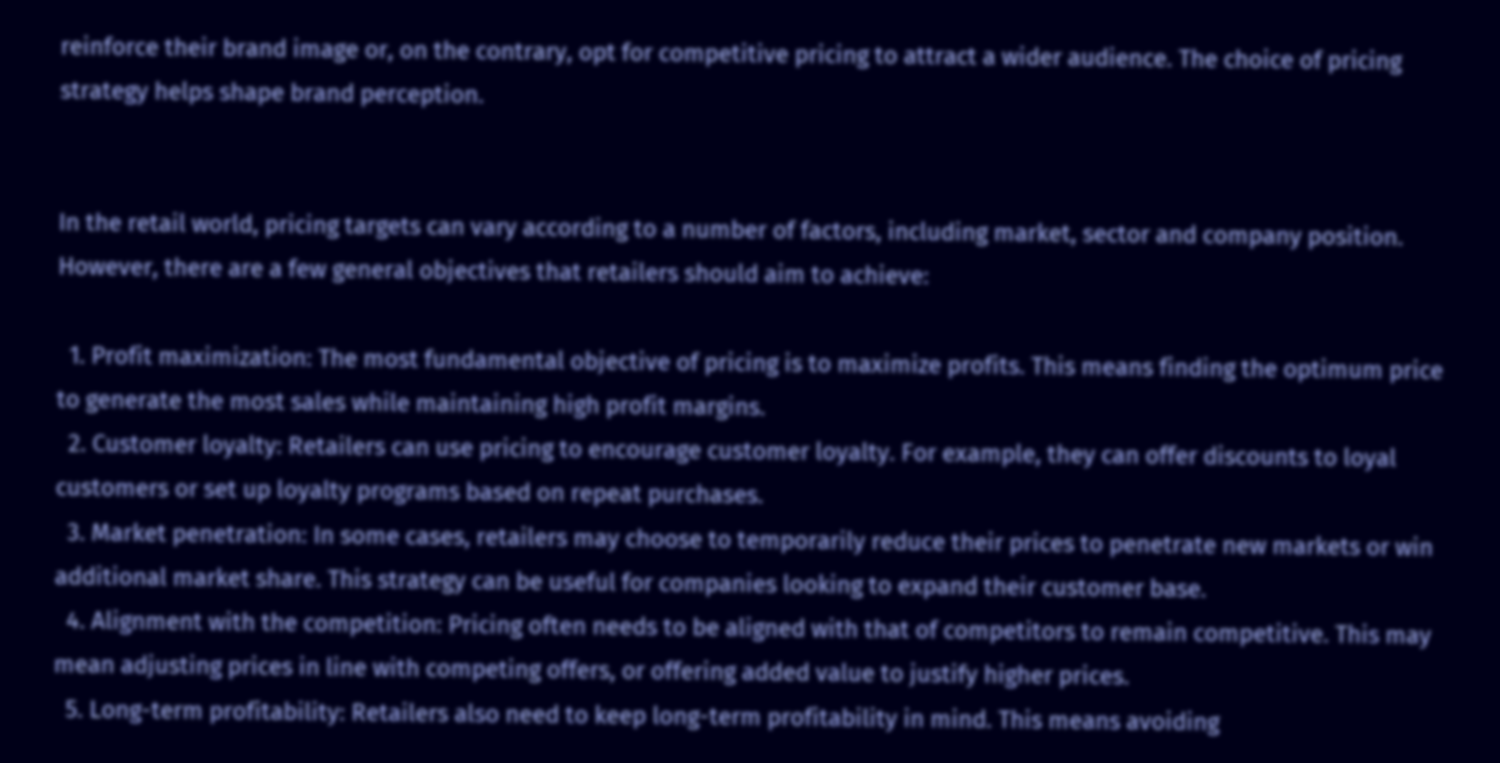reinforce their brand image or, on the contrary, opt for competitive pricing to attract a wider audience. The choice of pricing strategy helps shape brand perception.


In the retail world, pricing targets can vary according to a number of factors, including market, sector and company position. However, there are a few general objectives that retailers should aim to achieve:

  1. Profit maximization: The most fundamental objective of pricing is to maximize profits. This means finding the optimum price to generate the most sales while maintaining high profit margins.
  2. Customer loyalty: Retailers can use pricing to encourage customer loyalty. For example, they can offer discounts to loyal customers or set up loyalty programs based on repeat purchases.
  3. Market penetration: In some cases, retailers may choose to temporarily reduce their prices to penetrate new markets or win additional market share. This strategy can be useful for companies looking to expand their customer base.
  4. Alignment with the competition: Pricing often needs to be aligned with that of competitors to remain competitive. This may mean adjusting prices in line with competing offers, or offering added value to justify higher prices.
  5. Long-term profitability: Retailers also need to keep long-term profitability in mind. This means avoiding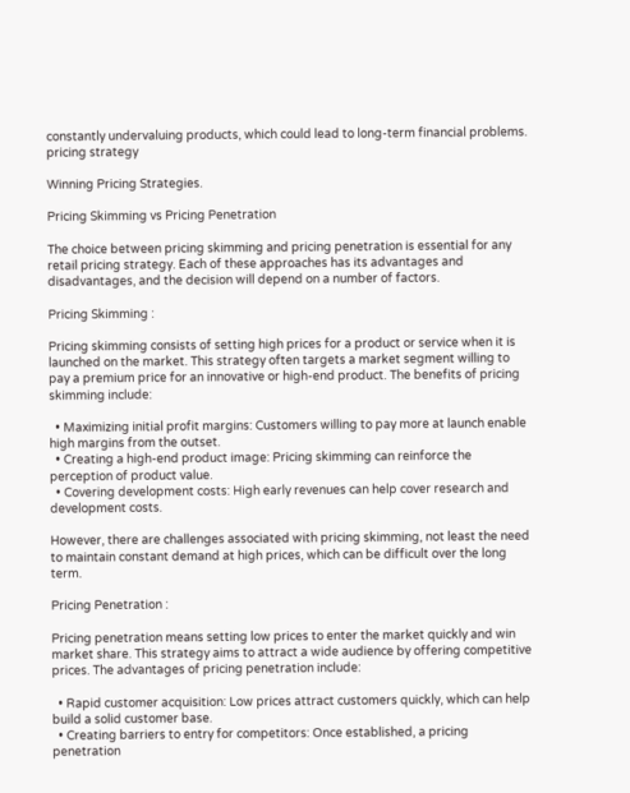constantly undervaluing products, which could lead to long-term financial problems.
pricing strategy

Winning Pricing Strategies.

Pricing Skimming vs Pricing Penetration

The choice between pricing skimming and pricing penetration is essential for any retail pricing strategy. Each of these approaches has its advantages and disadvantages, and the decision will depend on a number of factors.

Pricing Skimming :

Pricing skimming consists of setting high prices for a product or service when it is launched on the market. This strategy often targets a market segment willing to pay a premium price for an innovative or high-end product. The benefits of pricing skimming include:

  • Maximizing initial profit margins: Customers willing to pay more at launch enable high margins from the outset.
  • Creating a high-end product image: Pricing skimming can reinforce the perception of product value.
  • Covering development costs: High early revenues can help cover research and development costs.

However, there are challenges associated with pricing skimming, not least the need to maintain constant demand at high prices, which can be difficult over the long term.

Pricing Penetration :

Pricing penetration means setting low prices to enter the market quickly and win market share. This strategy aims to attract a wide audience by offering competitive prices. The advantages of pricing penetration include:

  • Rapid customer acquisition: Low prices attract customers quickly, which can help build a solid customer base.
  • Creating barriers to entry for competitors: Once established, a pricing penetration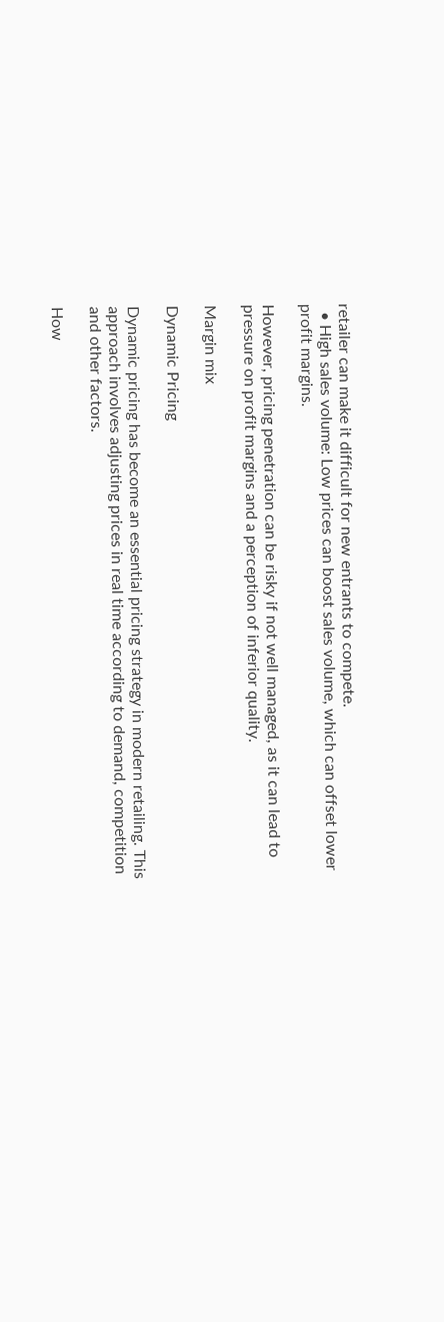retailer can make it difficult for new entrants to compete.
  • High sales volume: Low prices can boost sales volume, which can offset lower profit margins.

However, pricing penetration can be risky if not well managed, as it can lead to pressure on profit margins and a perception of inferior quality.

Margin mix

Dynamic Pricing

Dynamic pricing has become an essential pricing strategy in modern retailing. This approach involves adjusting prices in real time according to demand, competition and other factors.

How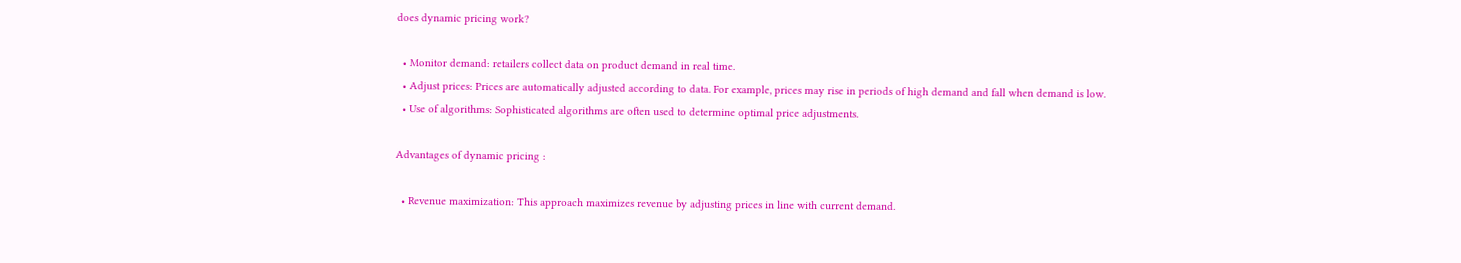does dynamic pricing work?

  • Monitor demand: retailers collect data on product demand in real time.
  • Adjust prices: Prices are automatically adjusted according to data. For example, prices may rise in periods of high demand and fall when demand is low.
  • Use of algorithms: Sophisticated algorithms are often used to determine optimal price adjustments.

Advantages of dynamic pricing :

  • Revenue maximization: This approach maximizes revenue by adjusting prices in line with current demand.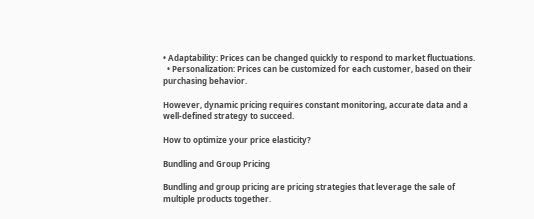• Adaptability: Prices can be changed quickly to respond to market fluctuations.
  • Personalization: Prices can be customized for each customer, based on their purchasing behavior.

However, dynamic pricing requires constant monitoring, accurate data and a well-defined strategy to succeed.

How to optimize your price elasticity?

Bundling and Group Pricing

Bundling and group pricing are pricing strategies that leverage the sale of multiple products together.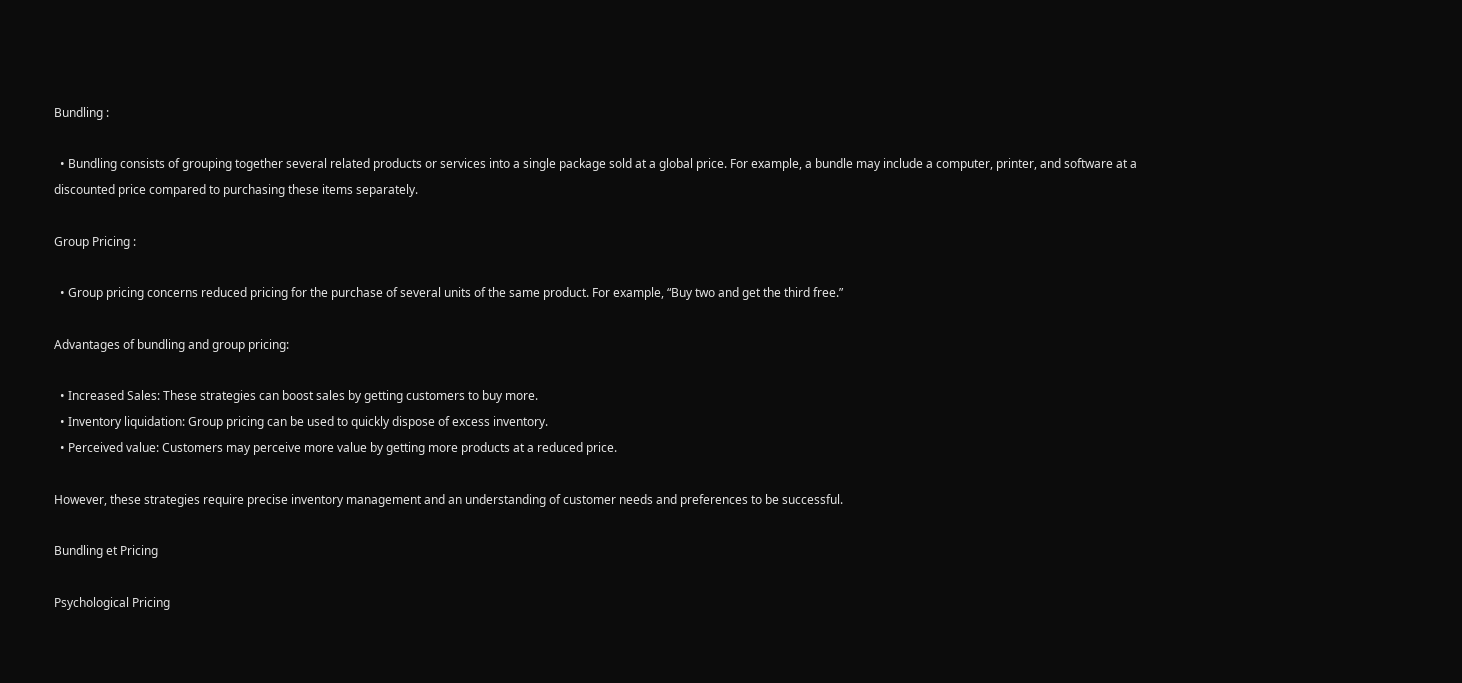Bundling :

  • Bundling consists of grouping together several related products or services into a single package sold at a global price. For example, a bundle may include a computer, printer, and software at a discounted price compared to purchasing these items separately.

Group Pricing :

  • Group pricing concerns reduced pricing for the purchase of several units of the same product. For example, “Buy two and get the third free.”

Advantages of bundling and group pricing:

  • Increased Sales: These strategies can boost sales by getting customers to buy more.
  • Inventory liquidation: Group pricing can be used to quickly dispose of excess inventory.
  • Perceived value: Customers may perceive more value by getting more products at a reduced price.

However, these strategies require precise inventory management and an understanding of customer needs and preferences to be successful.

Bundling et Pricing

Psychological Pricing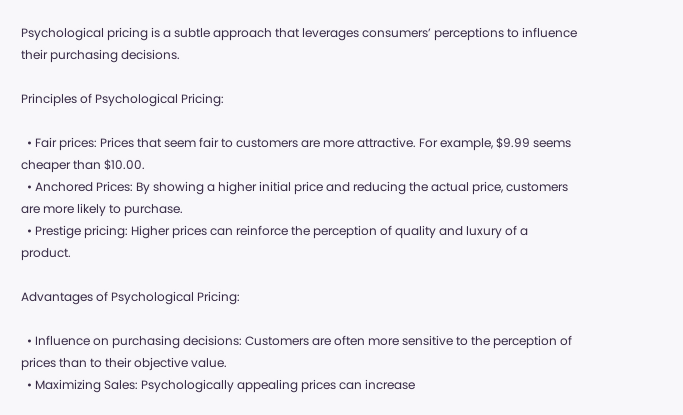Psychological pricing is a subtle approach that leverages consumers’ perceptions to influence their purchasing decisions.

Principles of Psychological Pricing:

  • Fair prices: Prices that seem fair to customers are more attractive. For example, $9.99 seems cheaper than $10.00.
  • Anchored Prices: By showing a higher initial price and reducing the actual price, customers are more likely to purchase.
  • Prestige pricing: Higher prices can reinforce the perception of quality and luxury of a product.

Advantages of Psychological Pricing:

  • Influence on purchasing decisions: Customers are often more sensitive to the perception of prices than to their objective value.
  • Maximizing Sales: Psychologically appealing prices can increase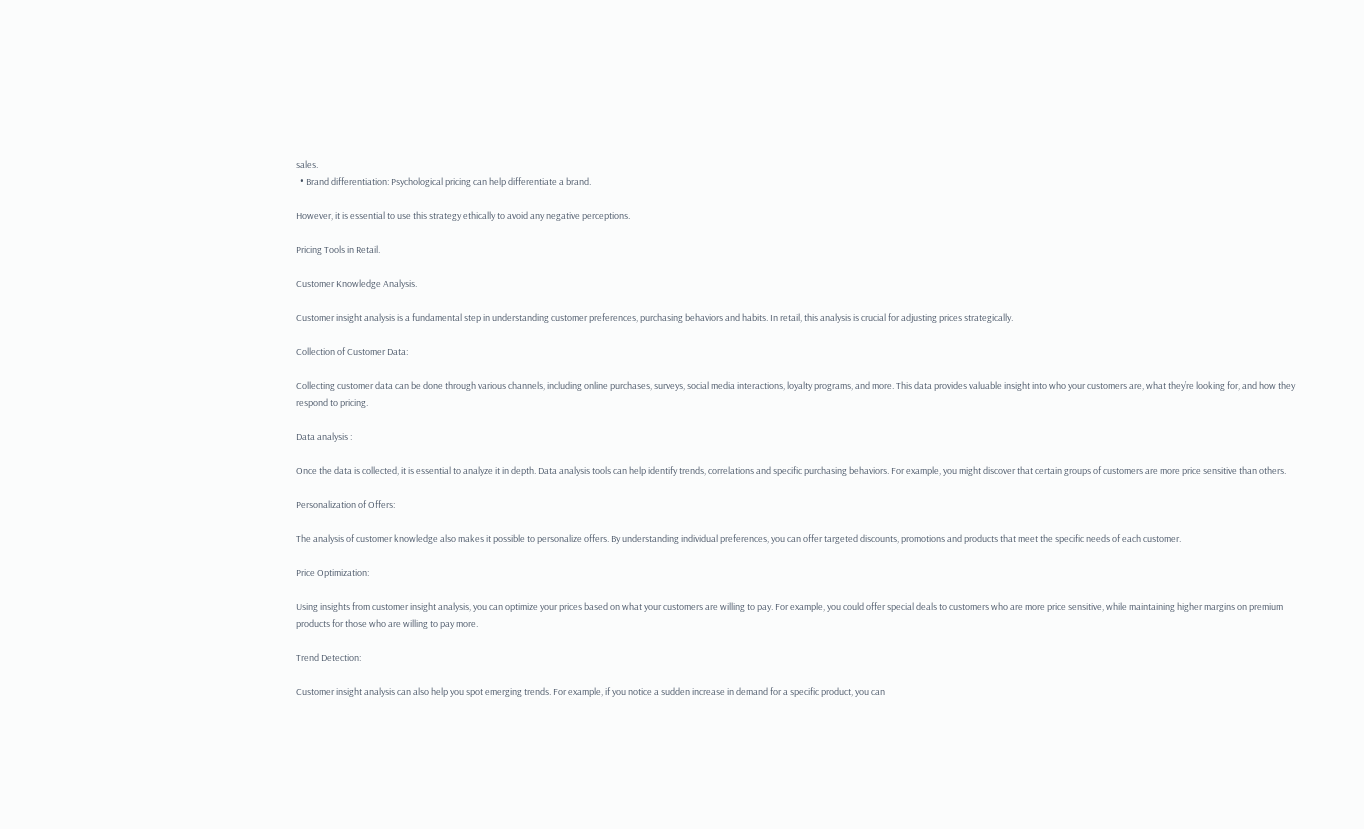sales.
  • Brand differentiation: Psychological pricing can help differentiate a brand.

However, it is essential to use this strategy ethically to avoid any negative perceptions.

Pricing Tools in Retail.

Customer Knowledge Analysis.

Customer insight analysis is a fundamental step in understanding customer preferences, purchasing behaviors and habits. In retail, this analysis is crucial for adjusting prices strategically.

Collection of Customer Data:

Collecting customer data can be done through various channels, including online purchases, surveys, social media interactions, loyalty programs, and more. This data provides valuable insight into who your customers are, what they’re looking for, and how they respond to pricing.

Data analysis :

Once the data is collected, it is essential to analyze it in depth. Data analysis tools can help identify trends, correlations and specific purchasing behaviors. For example, you might discover that certain groups of customers are more price sensitive than others.

Personalization of Offers:

The analysis of customer knowledge also makes it possible to personalize offers. By understanding individual preferences, you can offer targeted discounts, promotions and products that meet the specific needs of each customer.

Price Optimization:

Using insights from customer insight analysis, you can optimize your prices based on what your customers are willing to pay. For example, you could offer special deals to customers who are more price sensitive, while maintaining higher margins on premium products for those who are willing to pay more.

Trend Detection:

Customer insight analysis can also help you spot emerging trends. For example, if you notice a sudden increase in demand for a specific product, you can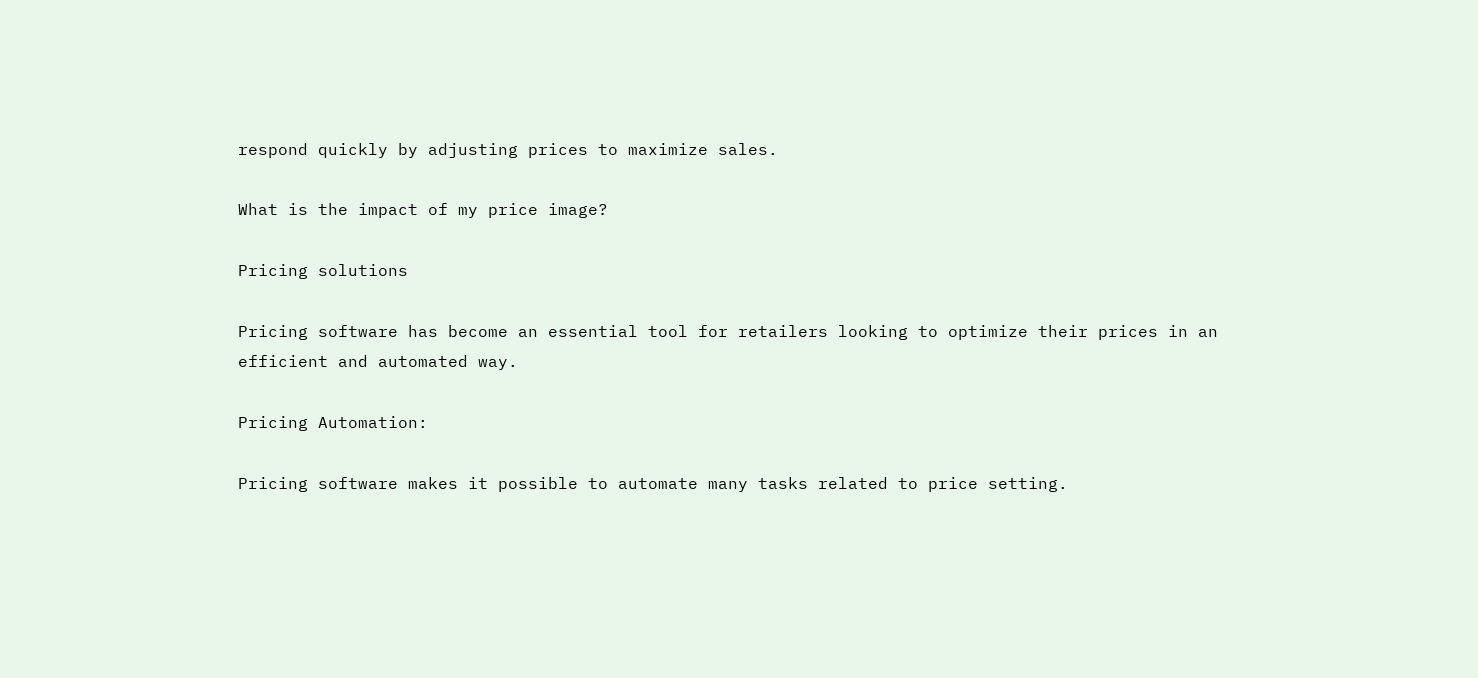respond quickly by adjusting prices to maximize sales.

What is the impact of my price image?

Pricing solutions

Pricing software has become an essential tool for retailers looking to optimize their prices in an efficient and automated way.

Pricing Automation:

Pricing software makes it possible to automate many tasks related to price setting.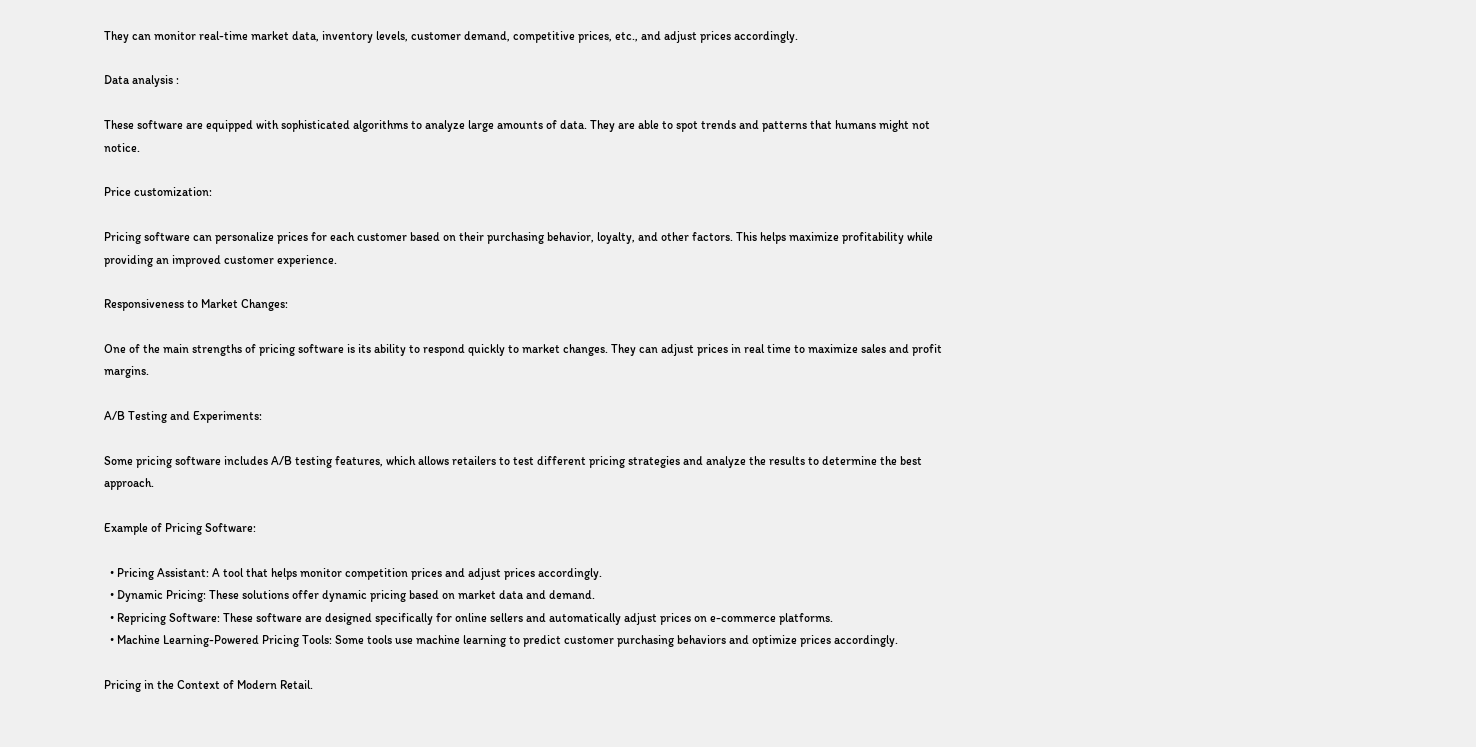They can monitor real-time market data, inventory levels, customer demand, competitive prices, etc., and adjust prices accordingly.

Data analysis :

These software are equipped with sophisticated algorithms to analyze large amounts of data. They are able to spot trends and patterns that humans might not notice.

Price customization:

Pricing software can personalize prices for each customer based on their purchasing behavior, loyalty, and other factors. This helps maximize profitability while providing an improved customer experience.

Responsiveness to Market Changes:

One of the main strengths of pricing software is its ability to respond quickly to market changes. They can adjust prices in real time to maximize sales and profit margins.

A/B Testing and Experiments:

Some pricing software includes A/B testing features, which allows retailers to test different pricing strategies and analyze the results to determine the best approach.

Example of Pricing Software:

  • Pricing Assistant: A tool that helps monitor competition prices and adjust prices accordingly.
  • Dynamic Pricing: These solutions offer dynamic pricing based on market data and demand.
  • Repricing Software: These software are designed specifically for online sellers and automatically adjust prices on e-commerce platforms.
  • Machine Learning-Powered Pricing Tools: Some tools use machine learning to predict customer purchasing behaviors and optimize prices accordingly.

Pricing in the Context of Modern Retail.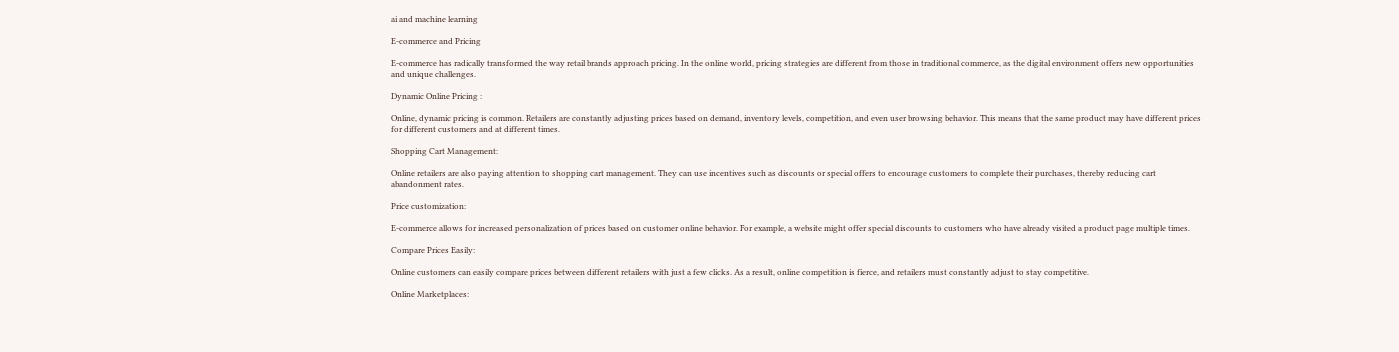ai and machine learning

E-commerce and Pricing

E-commerce has radically transformed the way retail brands approach pricing. In the online world, pricing strategies are different from those in traditional commerce, as the digital environment offers new opportunities and unique challenges.

Dynamic Online Pricing :

Online, dynamic pricing is common. Retailers are constantly adjusting prices based on demand, inventory levels, competition, and even user browsing behavior. This means that the same product may have different prices for different customers and at different times.

Shopping Cart Management:

Online retailers are also paying attention to shopping cart management. They can use incentives such as discounts or special offers to encourage customers to complete their purchases, thereby reducing cart abandonment rates.

Price customization:

E-commerce allows for increased personalization of prices based on customer online behavior. For example, a website might offer special discounts to customers who have already visited a product page multiple times.

Compare Prices Easily:

Online customers can easily compare prices between different retailers with just a few clicks. As a result, online competition is fierce, and retailers must constantly adjust to stay competitive.

Online Marketplaces: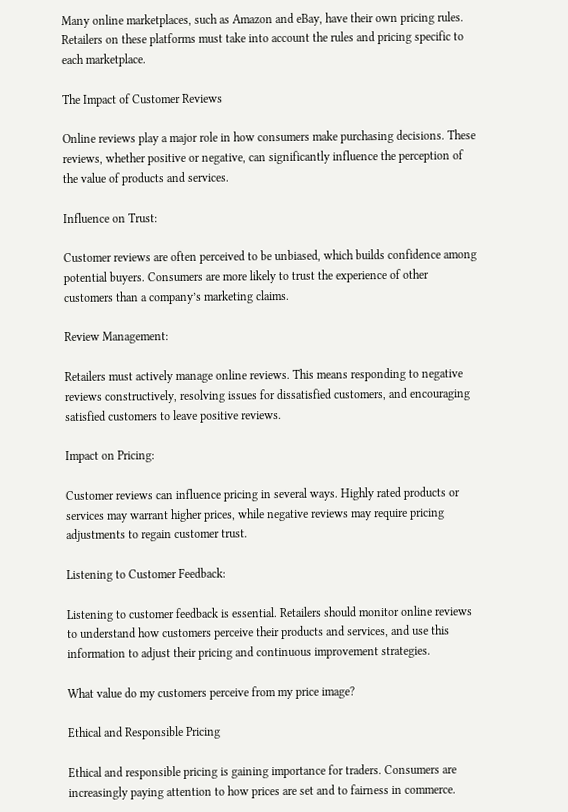Many online marketplaces, such as Amazon and eBay, have their own pricing rules. Retailers on these platforms must take into account the rules and pricing specific to each marketplace.

The Impact of Customer Reviews

Online reviews play a major role in how consumers make purchasing decisions. These reviews, whether positive or negative, can significantly influence the perception of the value of products and services.

Influence on Trust:

Customer reviews are often perceived to be unbiased, which builds confidence among potential buyers. Consumers are more likely to trust the experience of other customers than a company’s marketing claims.

Review Management:

Retailers must actively manage online reviews. This means responding to negative reviews constructively, resolving issues for dissatisfied customers, and encouraging satisfied customers to leave positive reviews.

Impact on Pricing:

Customer reviews can influence pricing in several ways. Highly rated products or services may warrant higher prices, while negative reviews may require pricing adjustments to regain customer trust.

Listening to Customer Feedback:

Listening to customer feedback is essential. Retailers should monitor online reviews to understand how customers perceive their products and services, and use this information to adjust their pricing and continuous improvement strategies.

What value do my customers perceive from my price image?

Ethical and Responsible Pricing

Ethical and responsible pricing is gaining importance for traders. Consumers are increasingly paying attention to how prices are set and to fairness in commerce.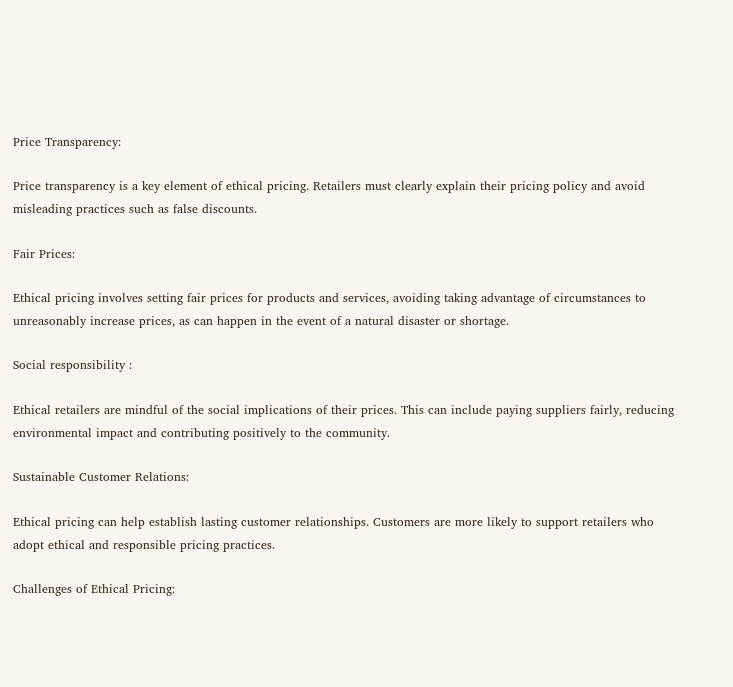Price Transparency:

Price transparency is a key element of ethical pricing. Retailers must clearly explain their pricing policy and avoid misleading practices such as false discounts.

Fair Prices:

Ethical pricing involves setting fair prices for products and services, avoiding taking advantage of circumstances to unreasonably increase prices, as can happen in the event of a natural disaster or shortage.

Social responsibility :

Ethical retailers are mindful of the social implications of their prices. This can include paying suppliers fairly, reducing environmental impact and contributing positively to the community.

Sustainable Customer Relations:

Ethical pricing can help establish lasting customer relationships. Customers are more likely to support retailers who adopt ethical and responsible pricing practices.

Challenges of Ethical Pricing: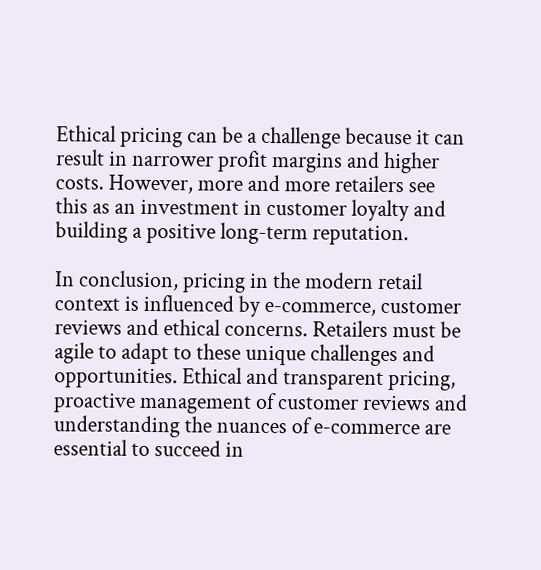Ethical pricing can be a challenge because it can result in narrower profit margins and higher costs. However, more and more retailers see this as an investment in customer loyalty and building a positive long-term reputation.

In conclusion, pricing in the modern retail context is influenced by e-commerce, customer reviews and ethical concerns. Retailers must be agile to adapt to these unique challenges and opportunities. Ethical and transparent pricing, proactive management of customer reviews and understanding the nuances of e-commerce are essential to succeed in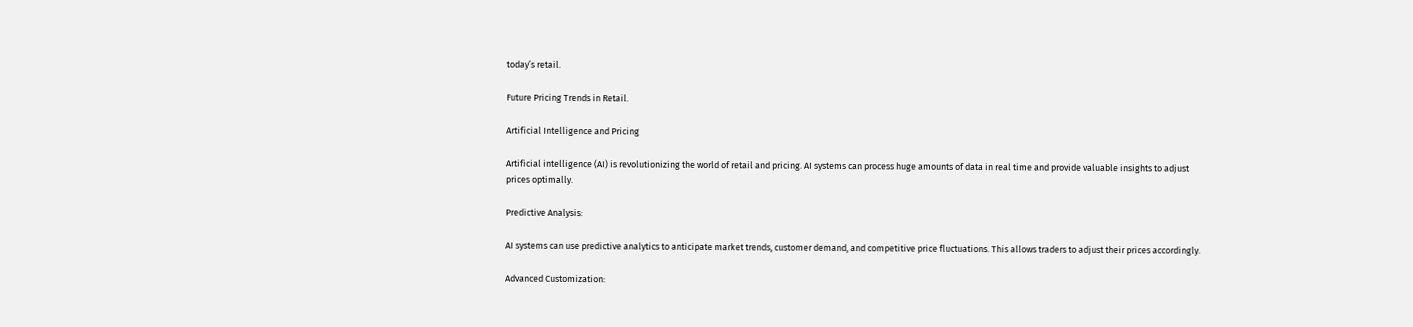today’s retail.

Future Pricing Trends in Retail.

Artificial Intelligence and Pricing

Artificial intelligence (AI) is revolutionizing the world of retail and pricing. AI systems can process huge amounts of data in real time and provide valuable insights to adjust prices optimally.

Predictive Analysis:

AI systems can use predictive analytics to anticipate market trends, customer demand, and competitive price fluctuations. This allows traders to adjust their prices accordingly.

Advanced Customization: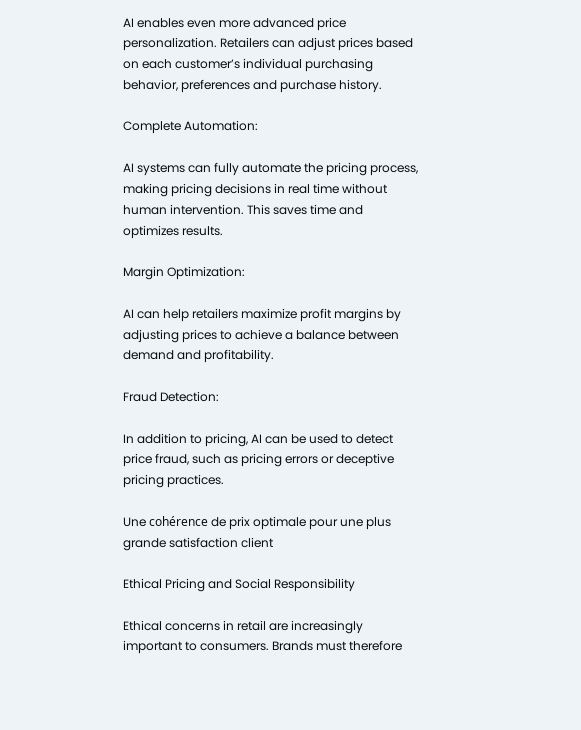AI enables even more advanced price personalization. Retailers can adjust prices based on each customer’s individual purchasing behavior, preferences and purchase history.

Complete Automation:

AI systems can fully automate the pricing process, making pricing decisions in real time without human intervention. This saves time and optimizes results.

Margin Optimization:

AI can help retailers maximize profit margins by adjusting prices to achieve a balance between demand and profitability.

Fraud Detection:

In addition to pricing, AI can be used to detect price fraud, such as pricing errors or deceptive pricing practices.

Une cohérence de prix optimale pour une plus grande satisfaction client

Ethical Pricing and Social Responsibility

Ethical concerns in retail are increasingly important to consumers. Brands must therefore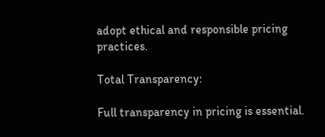adopt ethical and responsible pricing practices.

Total Transparency:

Full transparency in pricing is essential.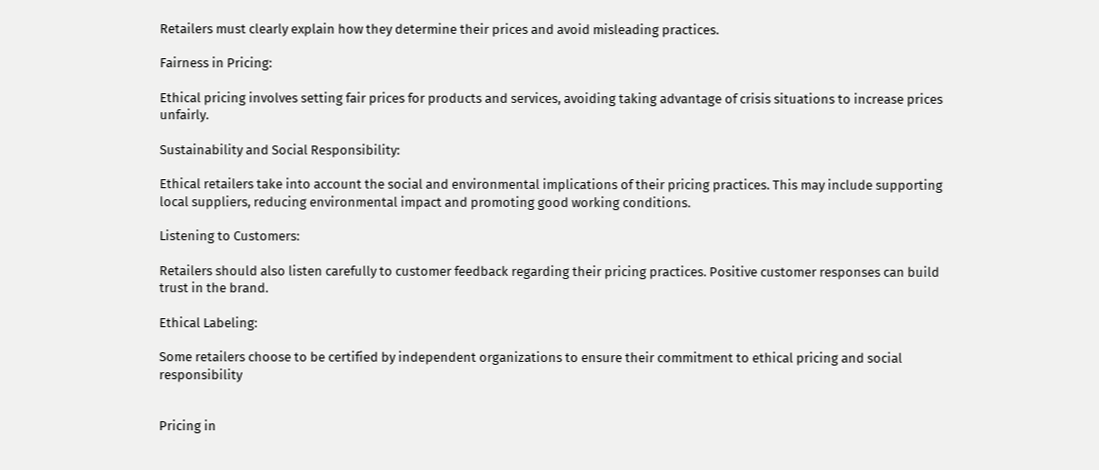Retailers must clearly explain how they determine their prices and avoid misleading practices.

Fairness in Pricing:

Ethical pricing involves setting fair prices for products and services, avoiding taking advantage of crisis situations to increase prices unfairly.

Sustainability and Social Responsibility:

Ethical retailers take into account the social and environmental implications of their pricing practices. This may include supporting local suppliers, reducing environmental impact and promoting good working conditions.

Listening to Customers:

Retailers should also listen carefully to customer feedback regarding their pricing practices. Positive customer responses can build trust in the brand.

Ethical Labeling:

Some retailers choose to be certified by independent organizations to ensure their commitment to ethical pricing and social responsibility


Pricing in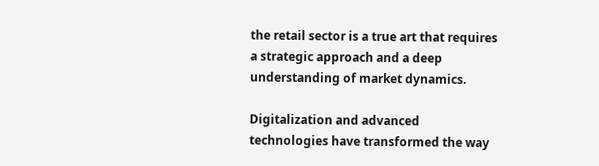the retail sector is a true art that requires a strategic approach and a deep understanding of market dynamics.

Digitalization and advanced technologies have transformed the way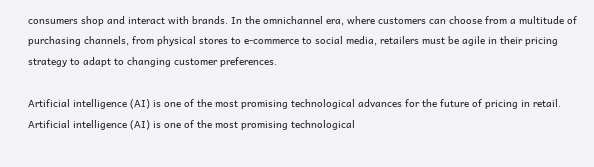consumers shop and interact with brands. In the omnichannel era, where customers can choose from a multitude of purchasing channels, from physical stores to e-commerce to social media, retailers must be agile in their pricing strategy to adapt to changing customer preferences.

Artificial intelligence (AI) is one of the most promising technological advances for the future of pricing in retail. Artificial intelligence (AI) is one of the most promising technological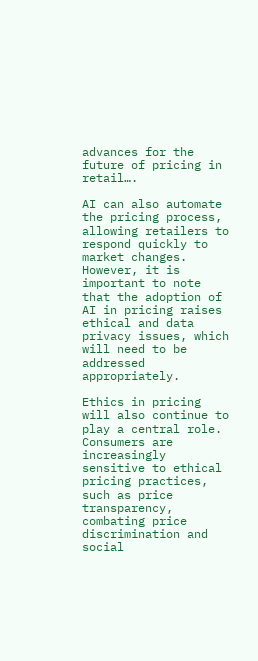advances for the future of pricing in retail….

AI can also automate the pricing process, allowing retailers to respond quickly to market changes. However, it is important to note that the adoption of AI in pricing raises ethical and data privacy issues, which will need to be addressed appropriately.

Ethics in pricing will also continue to play a central role. Consumers are increasingly sensitive to ethical pricing practices, such as price transparency, combating price discrimination and social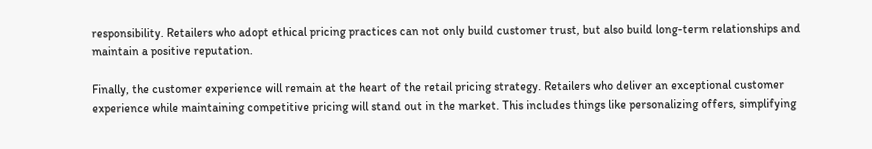responsibility. Retailers who adopt ethical pricing practices can not only build customer trust, but also build long-term relationships and maintain a positive reputation.

Finally, the customer experience will remain at the heart of the retail pricing strategy. Retailers who deliver an exceptional customer experience while maintaining competitive pricing will stand out in the market. This includes things like personalizing offers, simplifying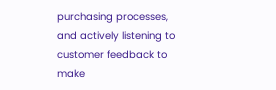purchasing processes, and actively listening to customer feedback to make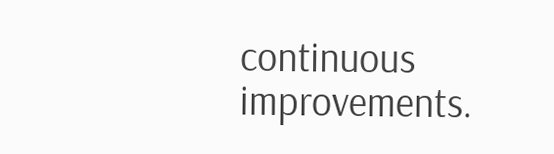continuous improvements.